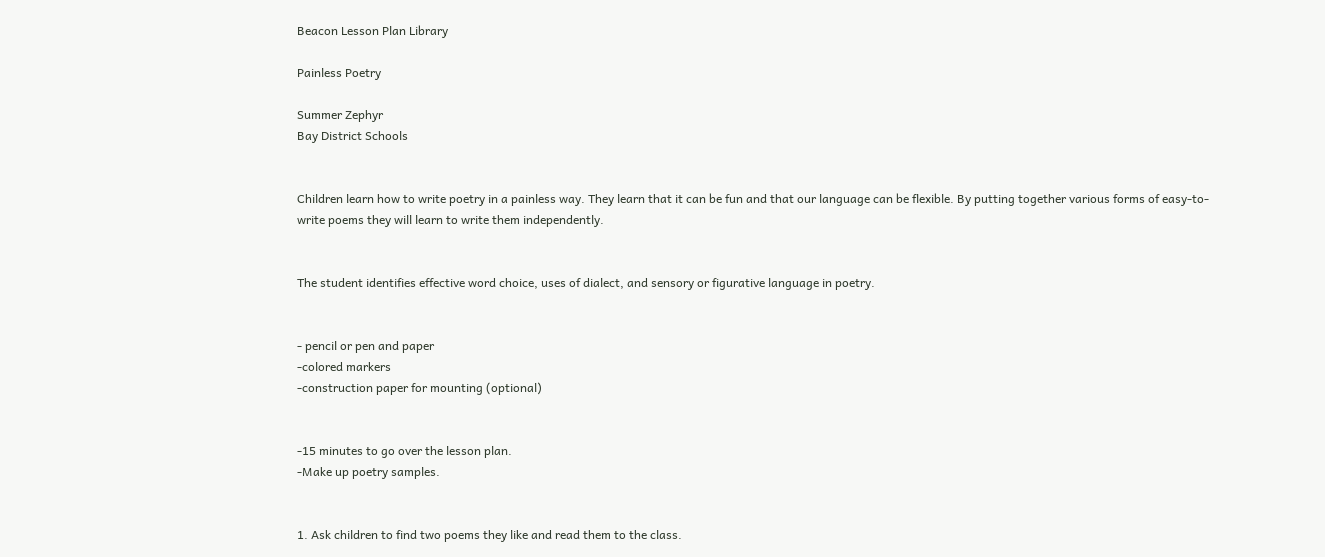Beacon Lesson Plan Library

Painless Poetry

Summer Zephyr
Bay District Schools


Children learn how to write poetry in a painless way. They learn that it can be fun and that our language can be flexible. By putting together various forms of easy-to-write poems they will learn to write them independently.


The student identifies effective word choice, uses of dialect, and sensory or figurative language in poetry.


- pencil or pen and paper
-colored markers
-construction paper for mounting (optional)


-15 minutes to go over the lesson plan.
-Make up poetry samples.


1. Ask children to find two poems they like and read them to the class.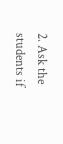2. Ask the students if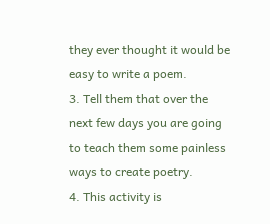they ever thought it would be easy to write a poem.
3. Tell them that over the next few days you are going to teach them some painless ways to create poetry.
4. This activity is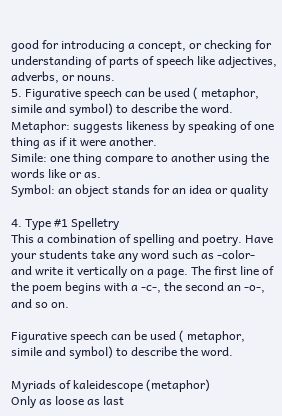good for introducing a concept, or checking for understanding of parts of speech like adjectives, adverbs, or nouns.
5. Figurative speech can be used ( metaphor, simile and symbol) to describe the word.
Metaphor: suggests likeness by speaking of one thing as if it were another.
Simile: one thing compare to another using the words like or as.
Symbol: an object stands for an idea or quality

4. Type #1 Spelletry
This a combination of spelling and poetry. Have your students take any word such as -color- and write it vertically on a page. The first line of the poem begins with a -c-, the second an -o-, and so on.

Figurative speech can be used ( metaphor, simile and symbol) to describe the word.

Myriads of kaleidescope (metaphor)
Only as loose as last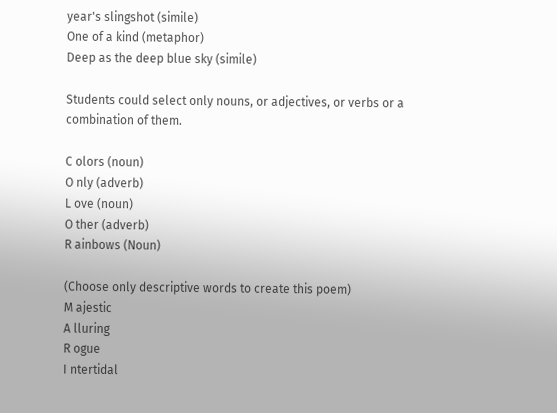year's slingshot (simile)
One of a kind (metaphor)
Deep as the deep blue sky (simile)

Students could select only nouns, or adjectives, or verbs or a combination of them.

C olors (noun)
O nly (adverb)
L ove (noun)
O ther (adverb)
R ainbows (Noun)

(Choose only descriptive words to create this poem)
M ajestic
A lluring
R ogue
I ntertidal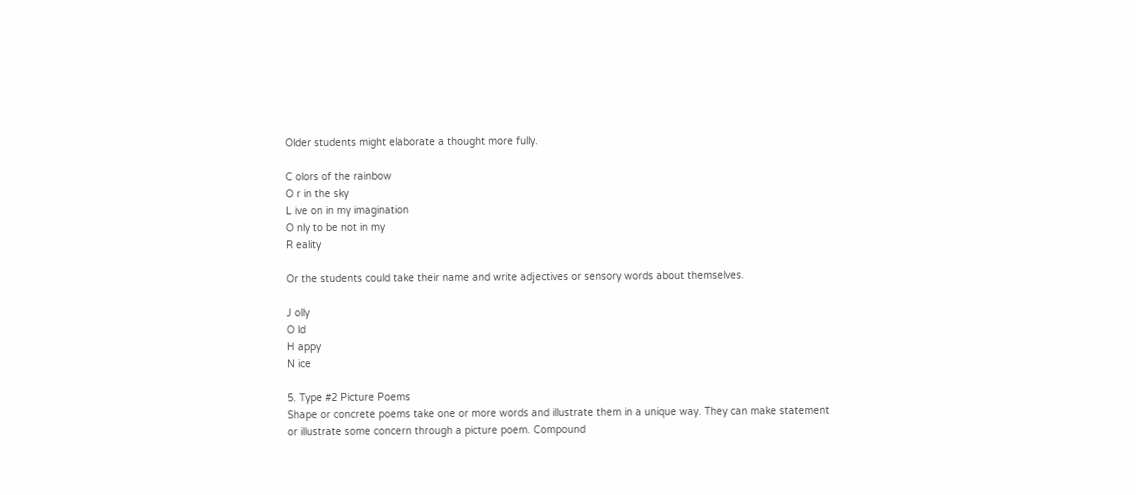Older students might elaborate a thought more fully.

C olors of the rainbow
O r in the sky
L ive on in my imagination
O nly to be not in my
R eality

Or the students could take their name and write adjectives or sensory words about themselves.

J olly
O ld
H appy
N ice

5. Type #2 Picture Poems
Shape or concrete poems take one or more words and illustrate them in a unique way. They can make statement or illustrate some concern through a picture poem. Compound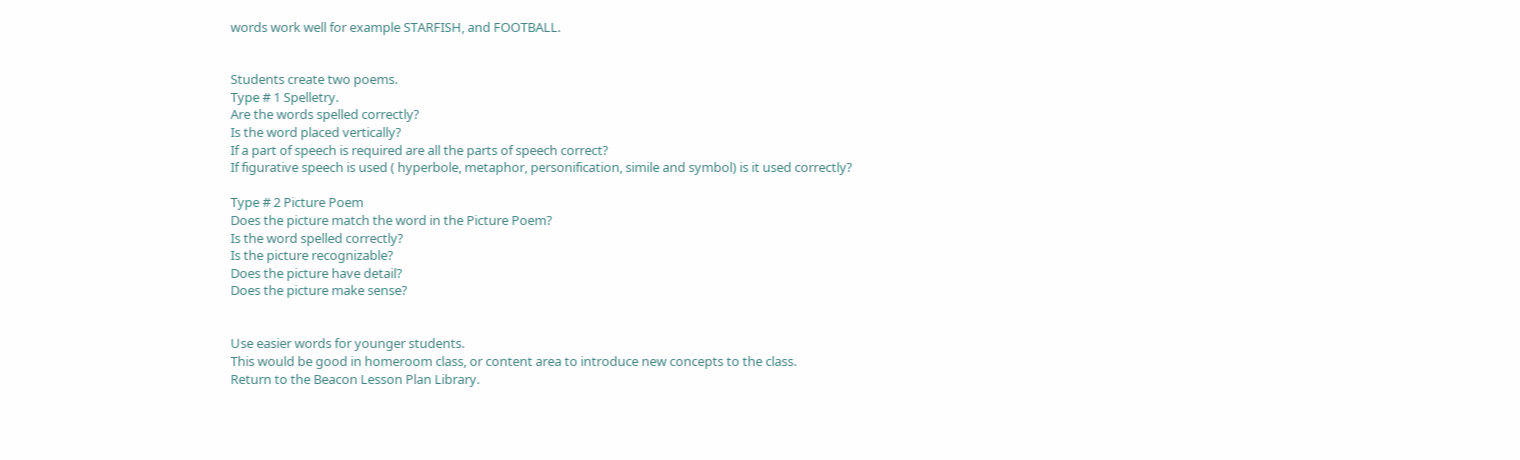words work well for example STARFISH, and FOOTBALL.


Students create two poems.
Type # 1 Spelletry.
Are the words spelled correctly?
Is the word placed vertically?
If a part of speech is required are all the parts of speech correct?
If figurative speech is used ( hyperbole, metaphor, personification, simile and symbol) is it used correctly?

Type # 2 Picture Poem
Does the picture match the word in the Picture Poem?
Is the word spelled correctly?
Is the picture recognizable?
Does the picture have detail?
Does the picture make sense?


Use easier words for younger students.
This would be good in homeroom class, or content area to introduce new concepts to the class.
Return to the Beacon Lesson Plan Library.